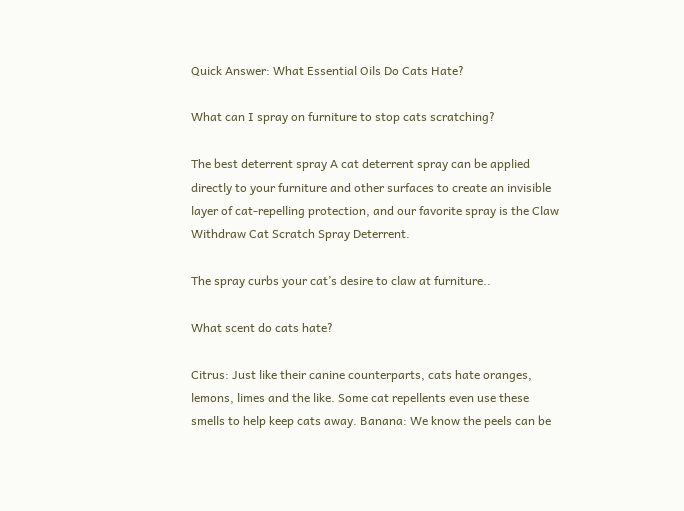Quick Answer: What Essential Oils Do Cats Hate?

What can I spray on furniture to stop cats scratching?

The best deterrent spray A cat deterrent spray can be applied directly to your furniture and other surfaces to create an invisible layer of cat-repelling protection, and our favorite spray is the Claw Withdraw Cat Scratch Spray Deterrent.

The spray curbs your cat’s desire to claw at furniture..

What scent do cats hate?

Citrus: Just like their canine counterparts, cats hate oranges, lemons, limes and the like. Some cat repellents even use these smells to help keep cats away. Banana: We know the peels can be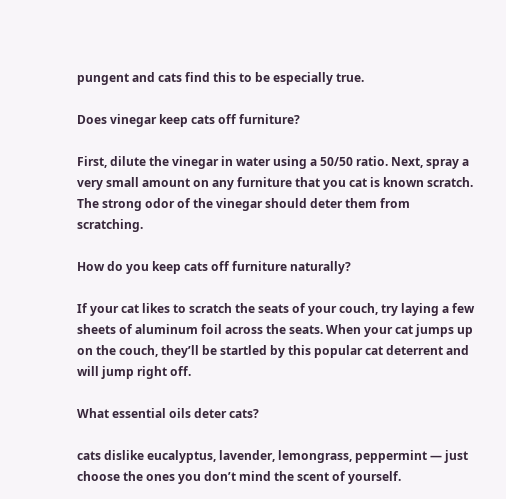pungent and cats find this to be especially true.

Does vinegar keep cats off furniture?

First, dilute the vinegar in water using a 50/50 ratio. Next, spray a very small amount on any furniture that you cat is known scratch. The strong odor of the vinegar should deter them from scratching.

How do you keep cats off furniture naturally?

If your cat likes to scratch the seats of your couch, try laying a few sheets of aluminum foil across the seats. When your cat jumps up on the couch, they’ll be startled by this popular cat deterrent and will jump right off.

What essential oils deter cats?

cats dislike eucalyptus, lavender, lemongrass, peppermint — just choose the ones you don’t mind the scent of yourself.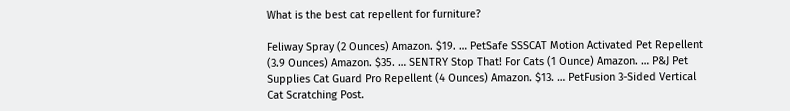What is the best cat repellent for furniture?

Feliway Spray (2 Ounces) Amazon. $19. … PetSafe SSSCAT Motion Activated Pet Repellent (3.9 Ounces) Amazon. $35. … SENTRY Stop That! For Cats (1 Ounce) Amazon. … P&J Pet Supplies Cat Guard Pro Repellent (4 Ounces) Amazon. $13. … PetFusion 3-Sided Vertical Cat Scratching Post.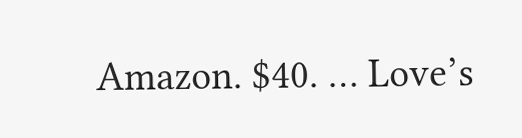Amazon. $40. … Love’s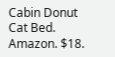Cabin Donut Cat Bed. Amazon. $18.